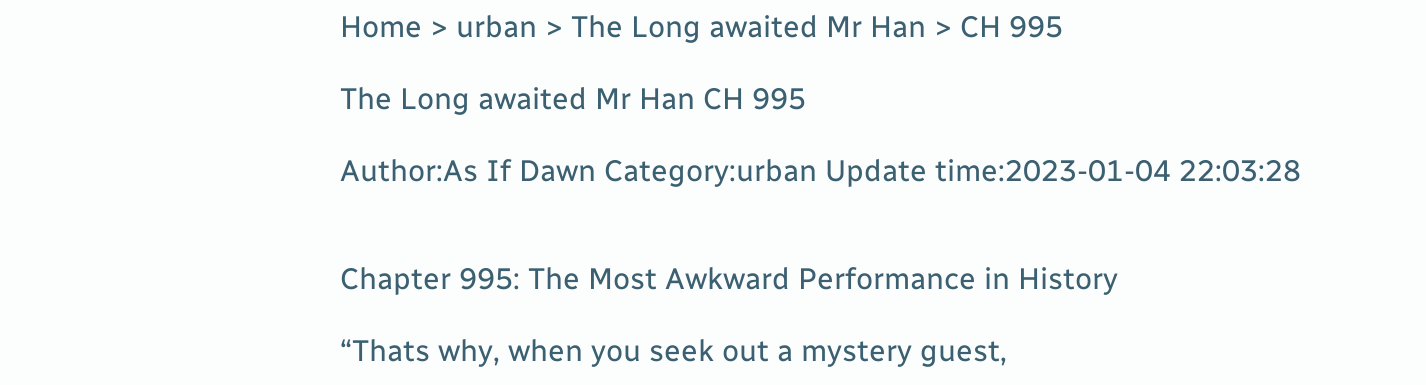Home > urban > The Long awaited Mr Han > CH 995

The Long awaited Mr Han CH 995

Author:As If Dawn Category:urban Update time:2023-01-04 22:03:28


Chapter 995: The Most Awkward Performance in History

“Thats why, when you seek out a mystery guest,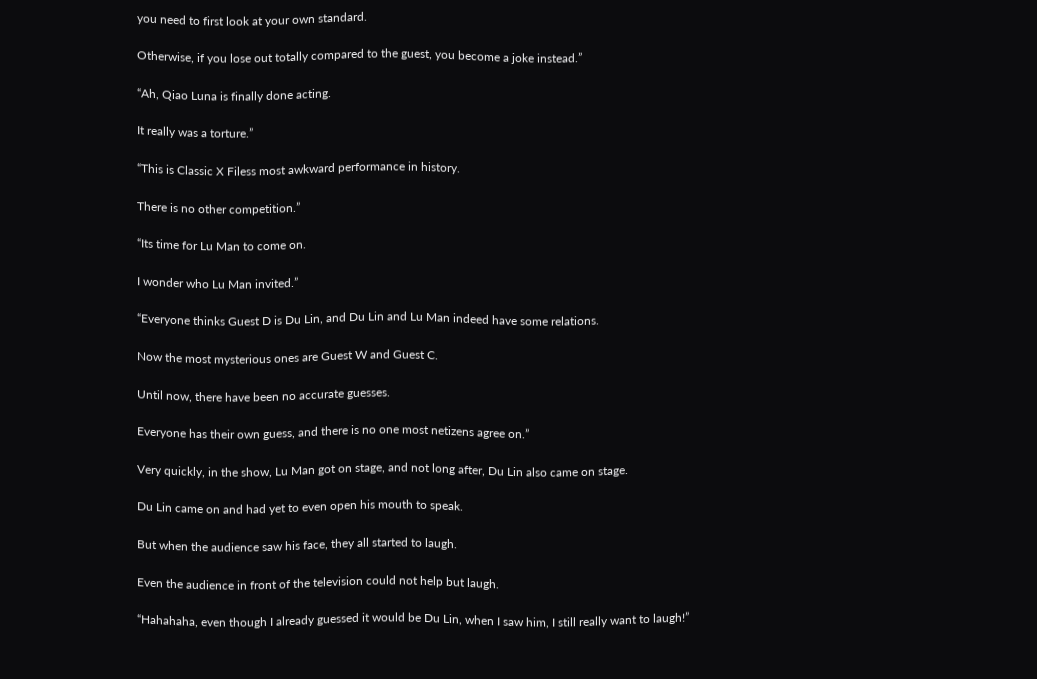you need to first look at your own standard.

Otherwise, if you lose out totally compared to the guest, you become a joke instead.”

“Ah, Qiao Luna is finally done acting.

It really was a torture.”

“This is Classic X Filess most awkward performance in history.

There is no other competition.”

“Its time for Lu Man to come on.

I wonder who Lu Man invited.”

“Everyone thinks Guest D is Du Lin, and Du Lin and Lu Man indeed have some relations.

Now the most mysterious ones are Guest W and Guest C.

Until now, there have been no accurate guesses.

Everyone has their own guess, and there is no one most netizens agree on.”

Very quickly, in the show, Lu Man got on stage, and not long after, Du Lin also came on stage.

Du Lin came on and had yet to even open his mouth to speak.

But when the audience saw his face, they all started to laugh.

Even the audience in front of the television could not help but laugh.

“Hahahaha, even though I already guessed it would be Du Lin, when I saw him, I still really want to laugh!”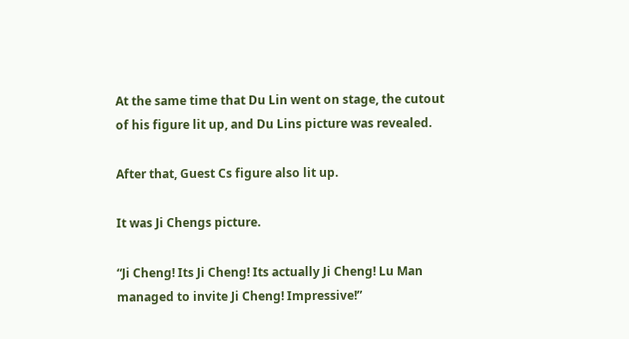At the same time that Du Lin went on stage, the cutout of his figure lit up, and Du Lins picture was revealed.

After that, Guest Cs figure also lit up.

It was Ji Chengs picture.

“Ji Cheng! Its Ji Cheng! Its actually Ji Cheng! Lu Man managed to invite Ji Cheng! Impressive!”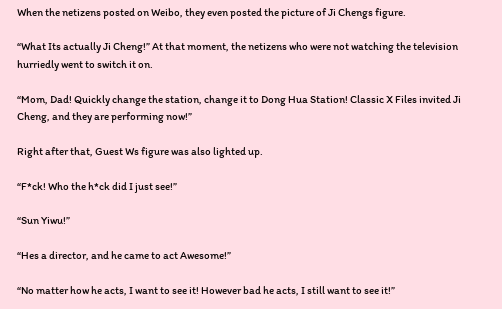When the netizens posted on Weibo, they even posted the picture of Ji Chengs figure.

“What Its actually Ji Cheng!” At that moment, the netizens who were not watching the television hurriedly went to switch it on.

“Mom, Dad! Quickly change the station, change it to Dong Hua Station! Classic X Files invited Ji Cheng, and they are performing now!”

Right after that, Guest Ws figure was also lighted up.

“F*ck! Who the h*ck did I just see!”

“Sun Yiwu!”

“Hes a director, and he came to act Awesome!”

“No matter how he acts, I want to see it! However bad he acts, I still want to see it!”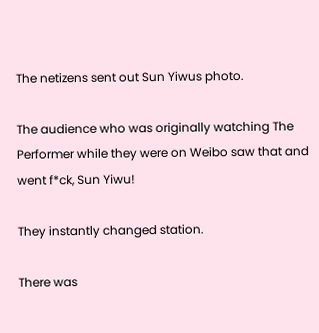The netizens sent out Sun Yiwus photo.

The audience who was originally watching The Performer while they were on Weibo saw that and went f*ck, Sun Yiwu!

They instantly changed station.

There was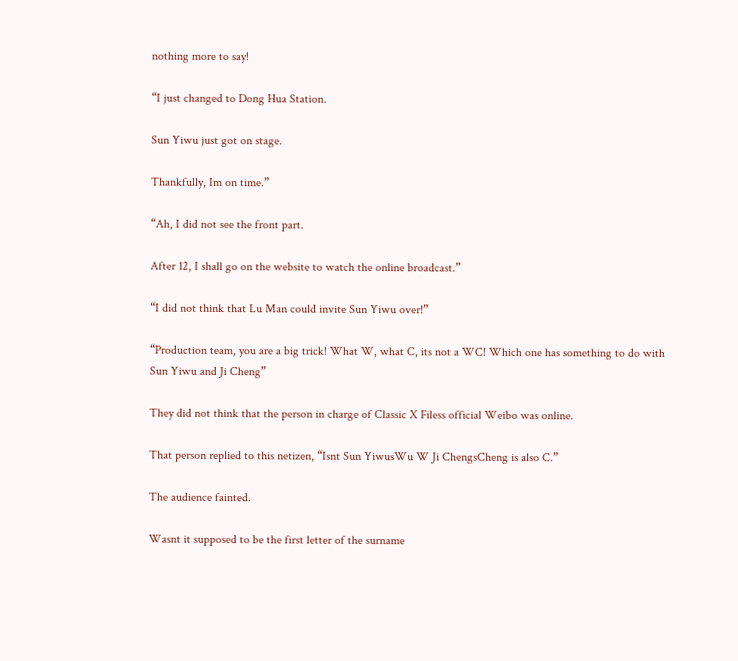nothing more to say!

“I just changed to Dong Hua Station.

Sun Yiwu just got on stage.

Thankfully, Im on time.”

“Ah, I did not see the front part.

After 12, I shall go on the website to watch the online broadcast.”

“I did not think that Lu Man could invite Sun Yiwu over!”

“Production team, you are a big trick! What W, what C, its not a WC! Which one has something to do with Sun Yiwu and Ji Cheng”

They did not think that the person in charge of Classic X Filess official Weibo was online.

That person replied to this netizen, “Isnt Sun YiwusWu W Ji ChengsCheng is also C.”

The audience fainted.

Wasnt it supposed to be the first letter of the surname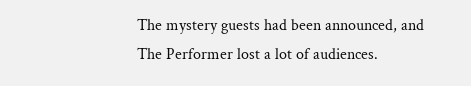The mystery guests had been announced, and The Performer lost a lot of audiences.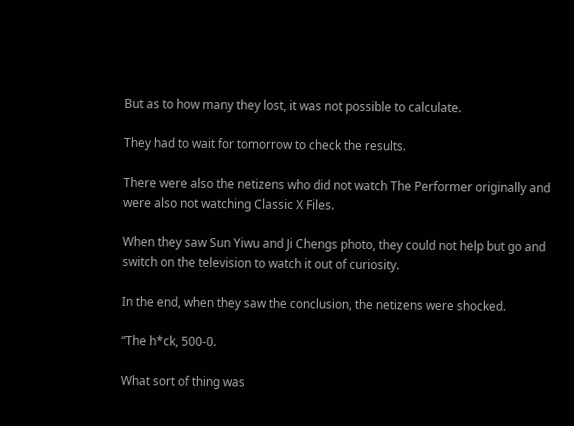But as to how many they lost, it was not possible to calculate.

They had to wait for tomorrow to check the results.

There were also the netizens who did not watch The Performer originally and were also not watching Classic X Files.

When they saw Sun Yiwu and Ji Chengs photo, they could not help but go and switch on the television to watch it out of curiosity.

In the end, when they saw the conclusion, the netizens were shocked.

“The h*ck, 500-0.

What sort of thing was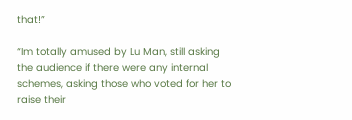that!”

“Im totally amused by Lu Man, still asking the audience if there were any internal schemes, asking those who voted for her to raise their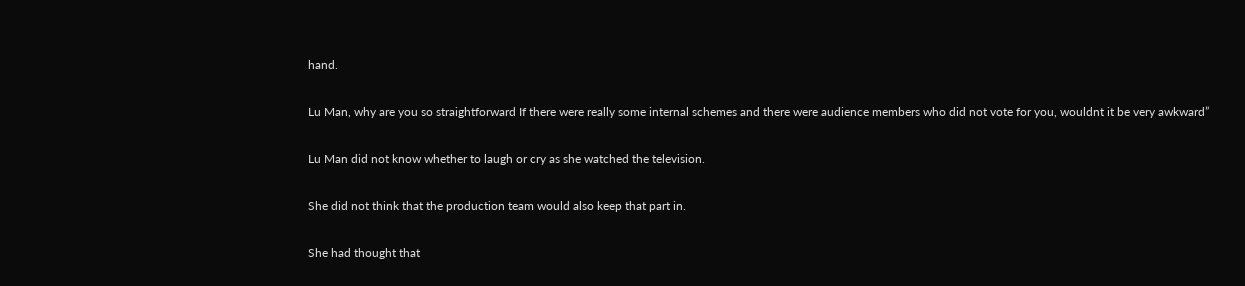hand.

Lu Man, why are you so straightforward If there were really some internal schemes and there were audience members who did not vote for you, wouldnt it be very awkward”

Lu Man did not know whether to laugh or cry as she watched the television.

She did not think that the production team would also keep that part in.

She had thought that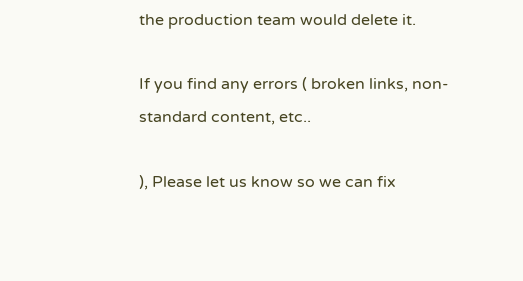the production team would delete it.

If you find any errors ( broken links, non-standard content, etc..

), Please let us know so we can fix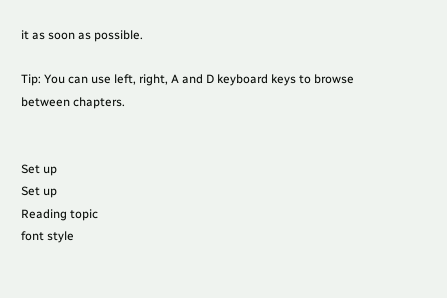it as soon as possible.

Tip: You can use left, right, A and D keyboard keys to browse between chapters.


Set up
Set up
Reading topic
font style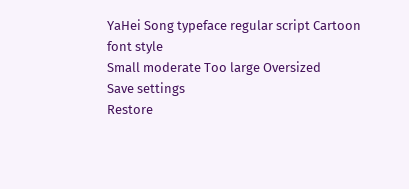YaHei Song typeface regular script Cartoon
font style
Small moderate Too large Oversized
Save settings
Restore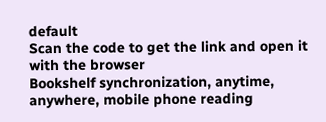default
Scan the code to get the link and open it with the browser
Bookshelf synchronization, anytime, anywhere, mobile phone reading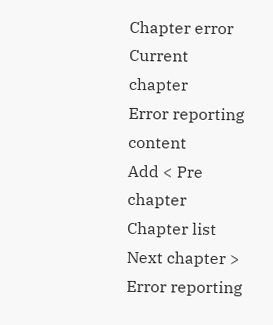Chapter error
Current chapter
Error reporting content
Add < Pre chapter Chapter list Next chapter > Error reporting